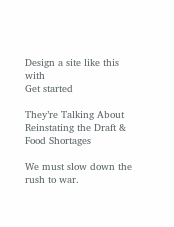Design a site like this with
Get started

They’re Talking About Reinstating the Draft & Food Shortages

We must slow down the rush to war.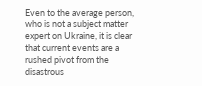Even to the average person, who is not a subject matter expert on Ukraine, it is clear that current events are a rushed pivot from the disastrous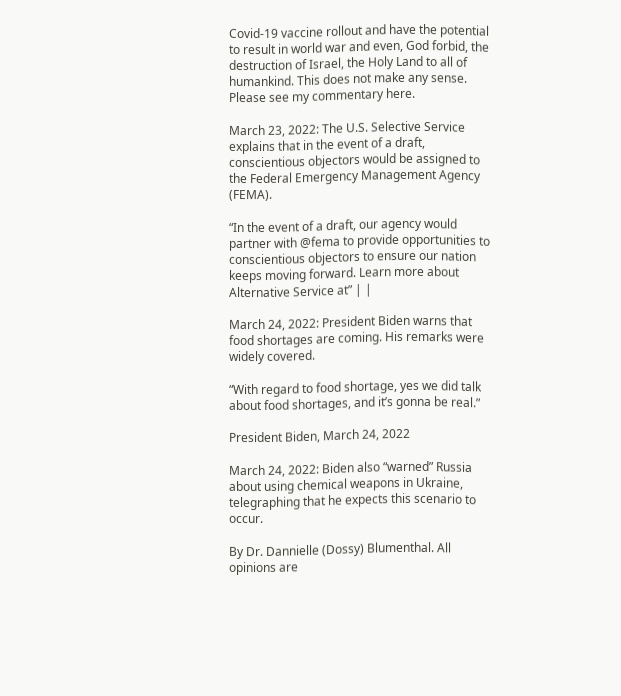Covid-19 vaccine rollout and have the potential to result in world war and even, God forbid, the destruction of Israel, the Holy Land to all of humankind. This does not make any sense. Please see my commentary here.

March 23, 2022: The U.S. Selective Service explains that in the event of a draft, conscientious objectors would be assigned to the Federal Emergency Management Agency (FEMA).

“In the event of a draft, our agency would partner with @fema to provide opportunities to conscientious objectors to ensure our nation keeps moving forward. Learn more about Alternative Service at” | |

March 24, 2022: President Biden warns that food shortages are coming. His remarks were widely covered.

“With regard to food shortage, yes we did talk about food shortages, and it’s gonna be real.”

President Biden, March 24, 2022

March 24, 2022: Biden also “warned” Russia about using chemical weapons in Ukraine, telegraphing that he expects this scenario to occur.

By Dr. Dannielle (Dossy) Blumenthal. All opinions are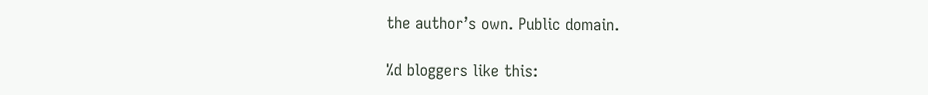the author’s own. Public domain.

%d bloggers like this: